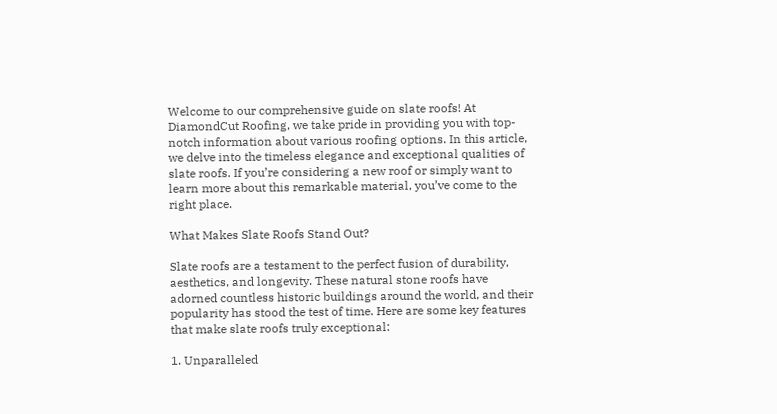Welcome to our comprehensive guide on slate roofs! At DiamondCut Roofing, we take pride in providing you with top-notch information about various roofing options. In this article, we delve into the timeless elegance and exceptional qualities of slate roofs. If you’re considering a new roof or simply want to learn more about this remarkable material, you’ve come to the right place.

What Makes Slate Roofs Stand Out?

Slate roofs are a testament to the perfect fusion of durability, aesthetics, and longevity. These natural stone roofs have adorned countless historic buildings around the world, and their popularity has stood the test of time. Here are some key features that make slate roofs truly exceptional:

1. Unparalleled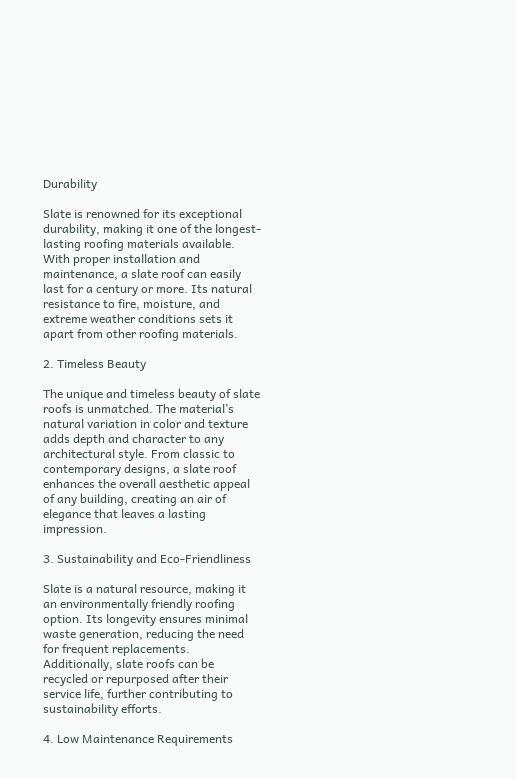Durability

Slate is renowned for its exceptional durability, making it one of the longest-lasting roofing materials available. With proper installation and maintenance, a slate roof can easily last for a century or more. Its natural resistance to fire, moisture, and extreme weather conditions sets it apart from other roofing materials.

2. Timeless Beauty

The unique and timeless beauty of slate roofs is unmatched. The material’s natural variation in color and texture adds depth and character to any architectural style. From classic to contemporary designs, a slate roof enhances the overall aesthetic appeal of any building, creating an air of elegance that leaves a lasting impression.

3. Sustainability and Eco-Friendliness

Slate is a natural resource, making it an environmentally friendly roofing option. Its longevity ensures minimal waste generation, reducing the need for frequent replacements. Additionally, slate roofs can be recycled or repurposed after their service life, further contributing to sustainability efforts.

4. Low Maintenance Requirements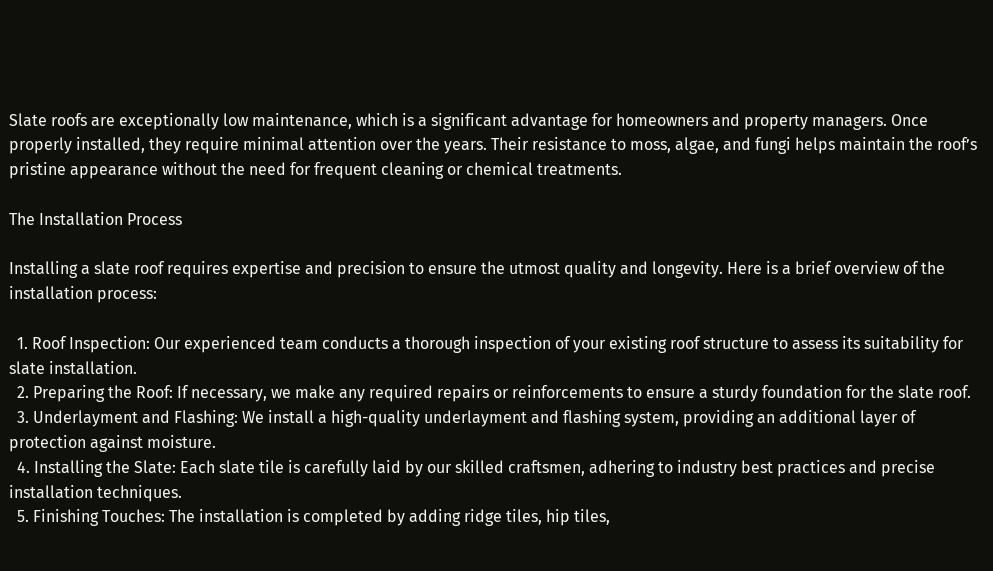Slate roofs are exceptionally low maintenance, which is a significant advantage for homeowners and property managers. Once properly installed, they require minimal attention over the years. Their resistance to moss, algae, and fungi helps maintain the roof’s pristine appearance without the need for frequent cleaning or chemical treatments.

The Installation Process

Installing a slate roof requires expertise and precision to ensure the utmost quality and longevity. Here is a brief overview of the installation process:

  1. Roof Inspection: Our experienced team conducts a thorough inspection of your existing roof structure to assess its suitability for slate installation.
  2. Preparing the Roof: If necessary, we make any required repairs or reinforcements to ensure a sturdy foundation for the slate roof.
  3. Underlayment and Flashing: We install a high-quality underlayment and flashing system, providing an additional layer of protection against moisture.
  4. Installing the Slate: Each slate tile is carefully laid by our skilled craftsmen, adhering to industry best practices and precise installation techniques.
  5. Finishing Touches: The installation is completed by adding ridge tiles, hip tiles,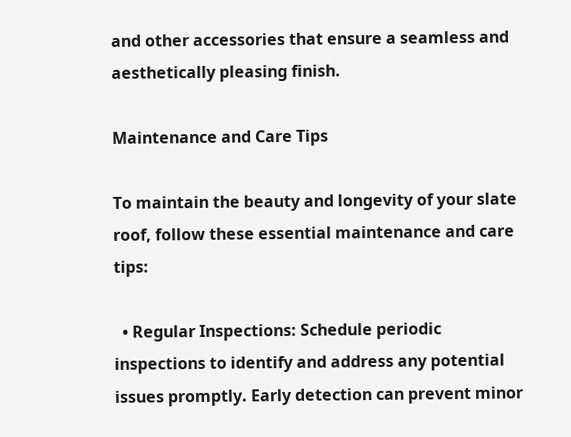and other accessories that ensure a seamless and aesthetically pleasing finish.

Maintenance and Care Tips

To maintain the beauty and longevity of your slate roof, follow these essential maintenance and care tips:

  • Regular Inspections: Schedule periodic inspections to identify and address any potential issues promptly. Early detection can prevent minor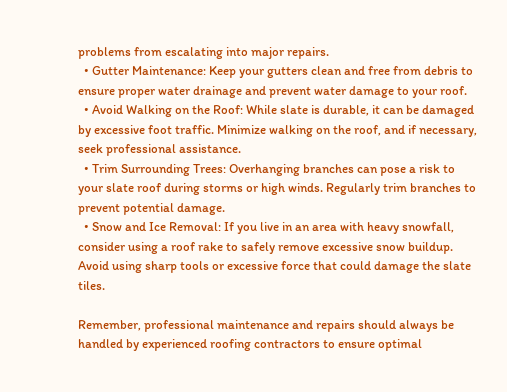problems from escalating into major repairs.
  • Gutter Maintenance: Keep your gutters clean and free from debris to ensure proper water drainage and prevent water damage to your roof.
  • Avoid Walking on the Roof: While slate is durable, it can be damaged by excessive foot traffic. Minimize walking on the roof, and if necessary, seek professional assistance.
  • Trim Surrounding Trees: Overhanging branches can pose a risk to your slate roof during storms or high winds. Regularly trim branches to prevent potential damage.
  • Snow and Ice Removal: If you live in an area with heavy snowfall, consider using a roof rake to safely remove excessive snow buildup. Avoid using sharp tools or excessive force that could damage the slate tiles.

Remember, professional maintenance and repairs should always be handled by experienced roofing contractors to ensure optimal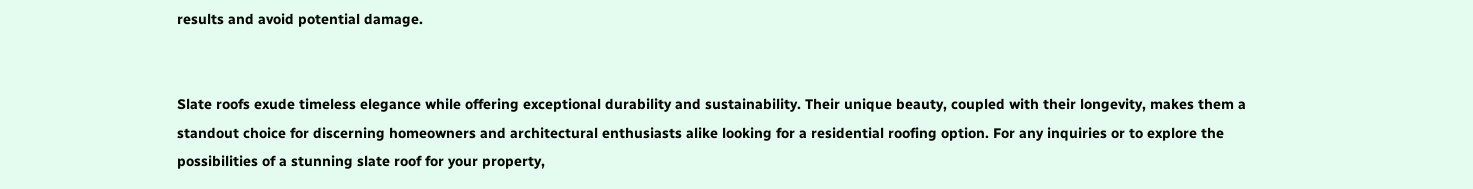results and avoid potential damage.


Slate roofs exude timeless elegance while offering exceptional durability and sustainability. Their unique beauty, coupled with their longevity, makes them a standout choice for discerning homeowners and architectural enthusiasts alike looking for a residential roofing option. For any inquiries or to explore the possibilities of a stunning slate roof for your property,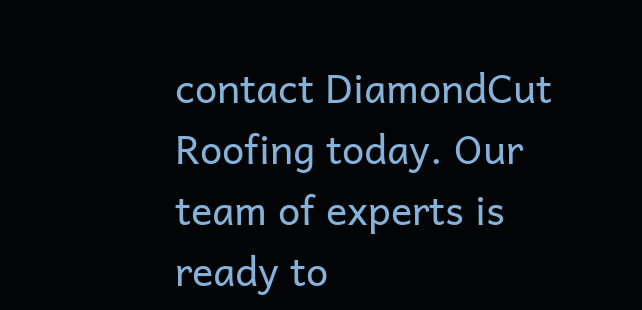contact DiamondCut Roofing today. Our team of experts is ready to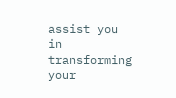assist you in transforming your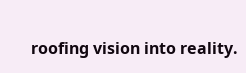roofing vision into reality.